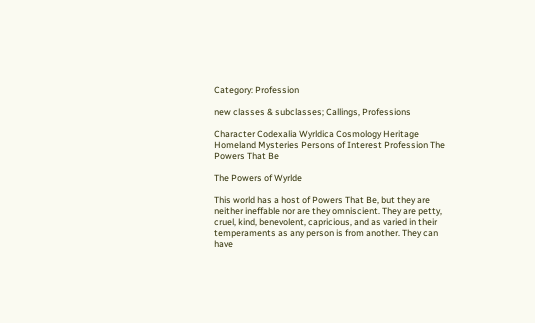Category: Profession

new classes & subclasses; Callings, Professions

Character Codexalia Wyrldica Cosmology Heritage Homeland Mysteries Persons of Interest Profession The Powers That Be

The Powers of Wyrlde

This world has a host of Powers That Be, but they are neither ineffable nor are they omniscient. They are petty, cruel, kind, benevolent, capricious, and as varied in their temperaments as any person is from another. They can have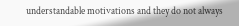understandable motivations and they do not always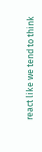react like we tend to think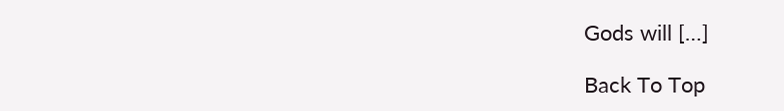Gods will […]

Back To Top